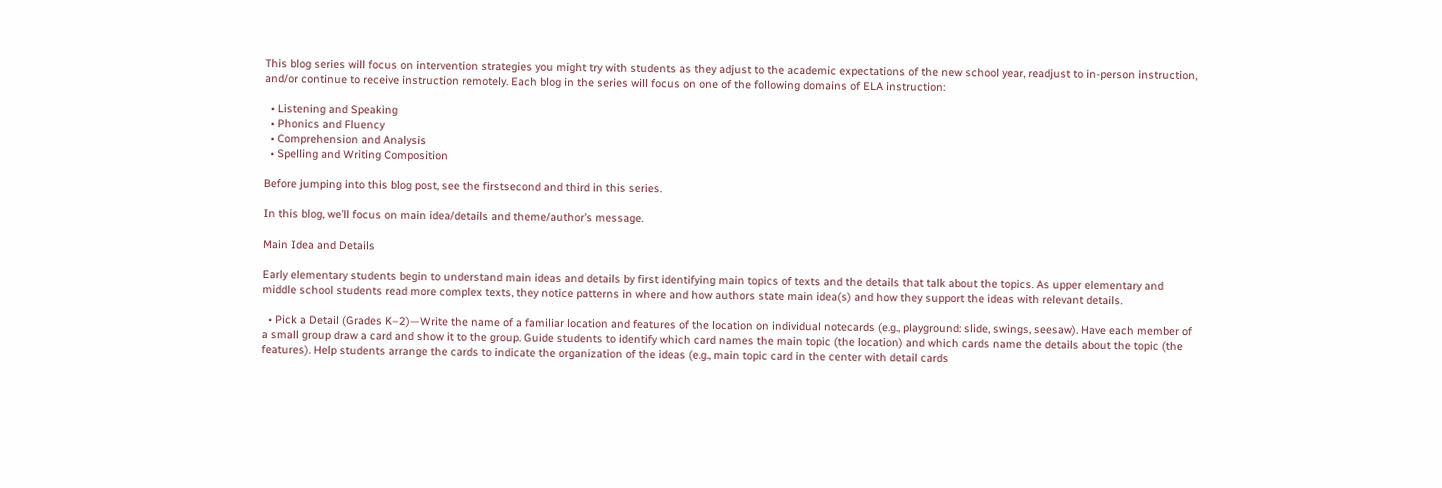This blog series will focus on intervention strategies you might try with students as they adjust to the academic expectations of the new school year, readjust to in-person instruction, and/or continue to receive instruction remotely. Each blog in the series will focus on one of the following domains of ELA instruction:

  • Listening and Speaking
  • Phonics and Fluency
  • Comprehension and Analysis
  • Spelling and Writing Composition

Before jumping into this blog post, see the firstsecond and third in this series.

In this blog, we’ll focus on main idea/details and theme/author’s message.

Main Idea and Details

Early elementary students begin to understand main ideas and details by first identifying main topics of texts and the details that talk about the topics. As upper elementary and middle school students read more complex texts, they notice patterns in where and how authors state main idea(s) and how they support the ideas with relevant details.

  • Pick a Detail (Grades K–2)—Write the name of a familiar location and features of the location on individual notecards (e.g., playground: slide, swings, seesaw). Have each member of a small group draw a card and show it to the group. Guide students to identify which card names the main topic (the location) and which cards name the details about the topic (the features). Help students arrange the cards to indicate the organization of the ideas (e.g., main topic card in the center with detail cards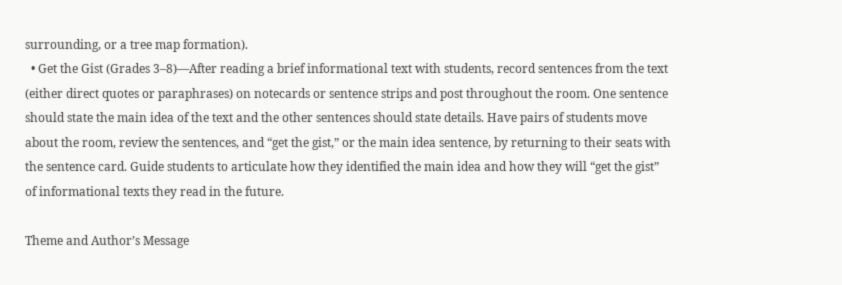surrounding, or a tree map formation).
  • Get the Gist (Grades 3–8)—After reading a brief informational text with students, record sentences from the text (either direct quotes or paraphrases) on notecards or sentence strips and post throughout the room. One sentence should state the main idea of the text and the other sentences should state details. Have pairs of students move about the room, review the sentences, and “get the gist,” or the main idea sentence, by returning to their seats with the sentence card. Guide students to articulate how they identified the main idea and how they will “get the gist” of informational texts they read in the future.

Theme and Author’s Message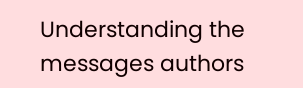Understanding the messages authors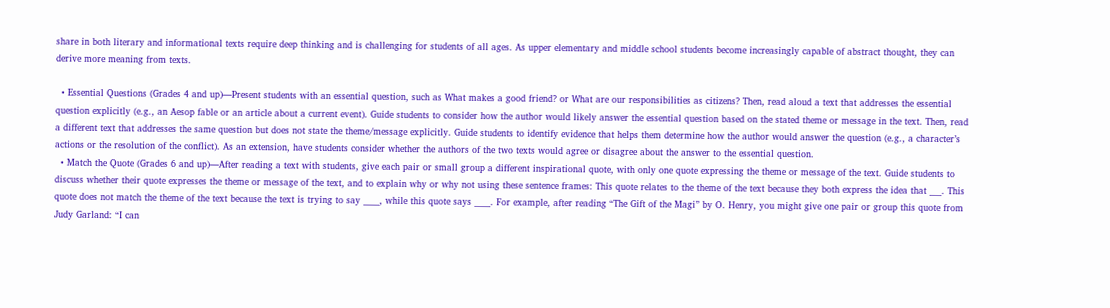share in both literary and informational texts require deep thinking and is challenging for students of all ages. As upper elementary and middle school students become increasingly capable of abstract thought, they can derive more meaning from texts.

  • Essential Questions (Grades 4 and up)—Present students with an essential question, such as What makes a good friend? or What are our responsibilities as citizens? Then, read aloud a text that addresses the essential question explicitly (e.g., an Aesop fable or an article about a current event). Guide students to consider how the author would likely answer the essential question based on the stated theme or message in the text. Then, read a different text that addresses the same question but does not state the theme/message explicitly. Guide students to identify evidence that helps them determine how the author would answer the question (e.g., a character’s actions or the resolution of the conflict). As an extension, have students consider whether the authors of the two texts would agree or disagree about the answer to the essential question.
  • Match the Quote (Grades 6 and up)—After reading a text with students, give each pair or small group a different inspirational quote, with only one quote expressing the theme or message of the text. Guide students to discuss whether their quote expresses the theme or message of the text, and to explain why or why not using these sentence frames: This quote relates to the theme of the text because they both express the idea that ___. This quote does not match the theme of the text because the text is trying to say ____, while this quote says ____. For example, after reading “The Gift of the Magi” by O. Henry, you might give one pair or group this quote from Judy Garland: “I can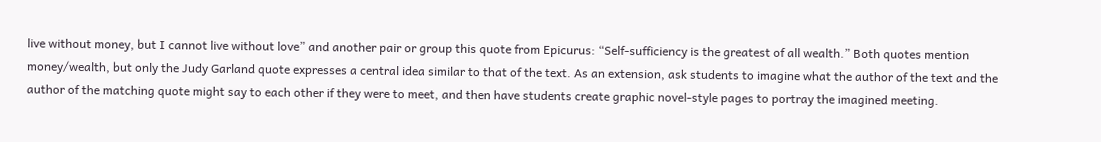live without money, but I cannot live without love” and another pair or group this quote from Epicurus: “Self-sufficiency is the greatest of all wealth.” Both quotes mention money/wealth, but only the Judy Garland quote expresses a central idea similar to that of the text. As an extension, ask students to imagine what the author of the text and the author of the matching quote might say to each other if they were to meet, and then have students create graphic novel-style pages to portray the imagined meeting.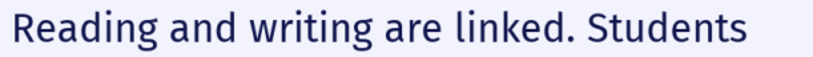Reading and writing are linked. Students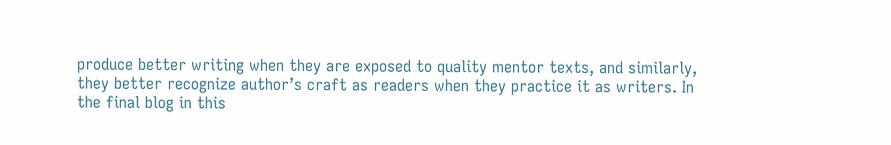produce better writing when they are exposed to quality mentor texts, and similarly, they better recognize author’s craft as readers when they practice it as writers. In the final blog in this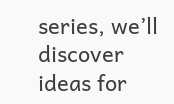series, we’ll discover ideas for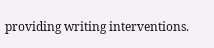providing writing interventions.